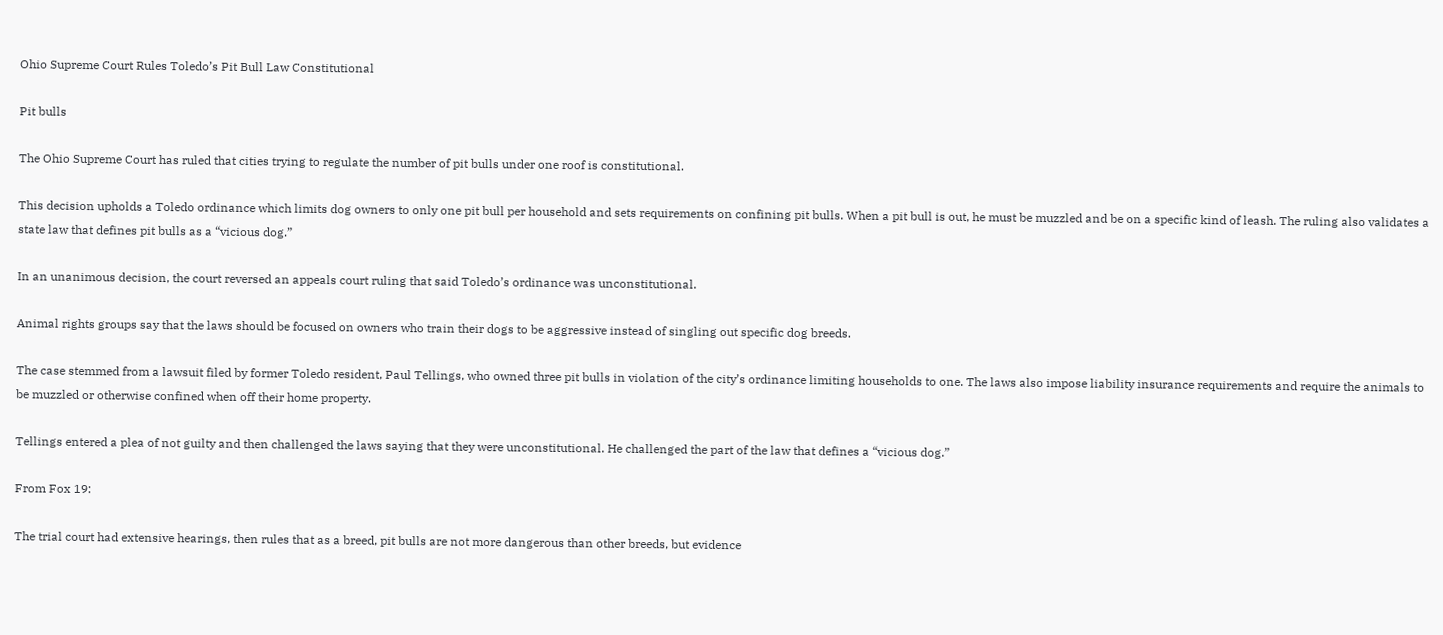Ohio Supreme Court Rules Toledo’s Pit Bull Law Constitutional

Pit bulls

The Ohio Supreme Court has ruled that cities trying to regulate the number of pit bulls under one roof is constitutional.

This decision upholds a Toledo ordinance which limits dog owners to only one pit bull per household and sets requirements on confining pit bulls. When a pit bull is out, he must be muzzled and be on a specific kind of leash. The ruling also validates a state law that defines pit bulls as a “vicious dog.”

In an unanimous decision, the court reversed an appeals court ruling that said Toledo’s ordinance was unconstitutional.

Animal rights groups say that the laws should be focused on owners who train their dogs to be aggressive instead of singling out specific dog breeds.

The case stemmed from a lawsuit filed by former Toledo resident, Paul Tellings, who owned three pit bulls in violation of the city’s ordinance limiting households to one. The laws also impose liability insurance requirements and require the animals to be muzzled or otherwise confined when off their home property.

Tellings entered a plea of not guilty and then challenged the laws saying that they were unconstitutional. He challenged the part of the law that defines a “vicious dog.”

From Fox 19:

The trial court had extensive hearings, then rules that as a breed, pit bulls are not more dangerous than other breeds, but evidence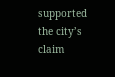supported the city’s claim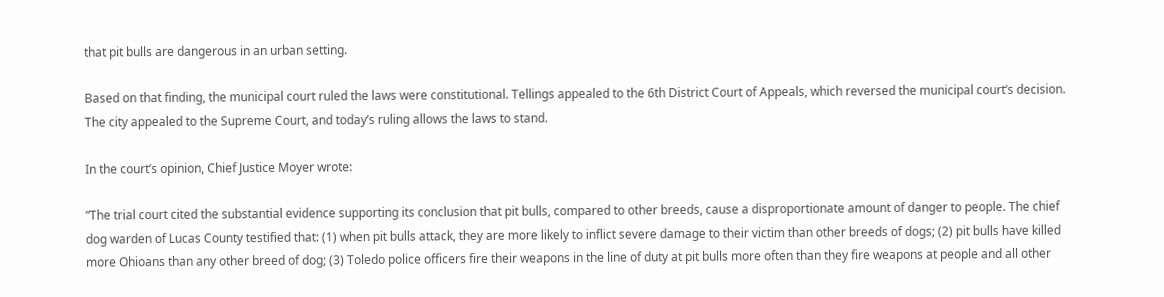that pit bulls are dangerous in an urban setting.

Based on that finding, the municipal court ruled the laws were constitutional. Tellings appealed to the 6th District Court of Appeals, which reversed the municipal court’s decision. The city appealed to the Supreme Court, and today’s ruling allows the laws to stand.

In the court’s opinion, Chief Justice Moyer wrote:

“The trial court cited the substantial evidence supporting its conclusion that pit bulls, compared to other breeds, cause a disproportionate amount of danger to people. The chief dog warden of Lucas County testified that: (1) when pit bulls attack, they are more likely to inflict severe damage to their victim than other breeds of dogs; (2) pit bulls have killed more Ohioans than any other breed of dog; (3) Toledo police officers fire their weapons in the line of duty at pit bulls more often than they fire weapons at people and all other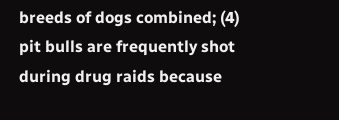breeds of dogs combined; (4) pit bulls are frequently shot during drug raids because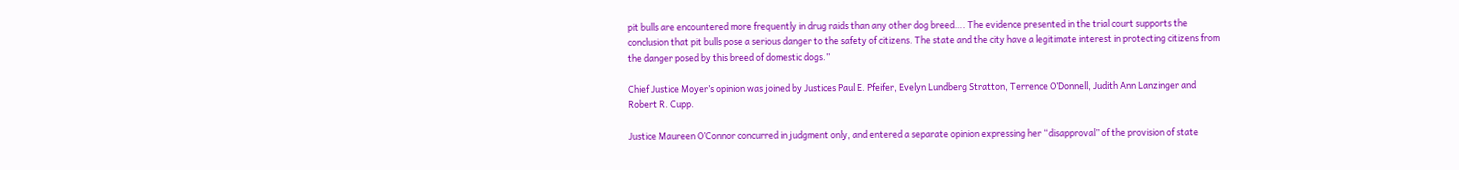pit bulls are encountered more frequently in drug raids than any other dog breed…. The evidence presented in the trial court supports the conclusion that pit bulls pose a serious danger to the safety of citizens. The state and the city have a legitimate interest in protecting citizens from the danger posed by this breed of domestic dogs.”

Chief Justice Moyer’s opinion was joined by Justices Paul E. Pfeifer, Evelyn Lundberg Stratton, Terrence O’Donnell, Judith Ann Lanzinger and Robert R. Cupp.

Justice Maureen O’Connor concurred in judgment only, and entered a separate opinion expressing her “disapproval” of the provision of state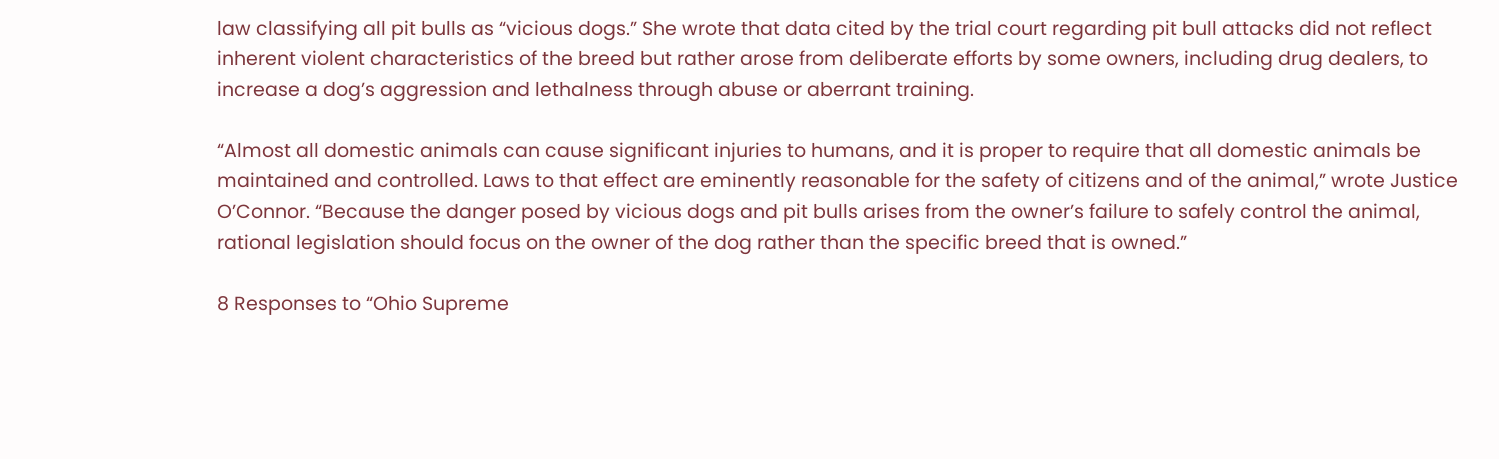law classifying all pit bulls as “vicious dogs.” She wrote that data cited by the trial court regarding pit bull attacks did not reflect inherent violent characteristics of the breed but rather arose from deliberate efforts by some owners, including drug dealers, to increase a dog’s aggression and lethalness through abuse or aberrant training.

“Almost all domestic animals can cause significant injuries to humans, and it is proper to require that all domestic animals be maintained and controlled. Laws to that effect are eminently reasonable for the safety of citizens and of the animal,” wrote Justice O’Connor. “Because the danger posed by vicious dogs and pit bulls arises from the owner’s failure to safely control the animal, rational legislation should focus on the owner of the dog rather than the specific breed that is owned.”

8 Responses to “Ohio Supreme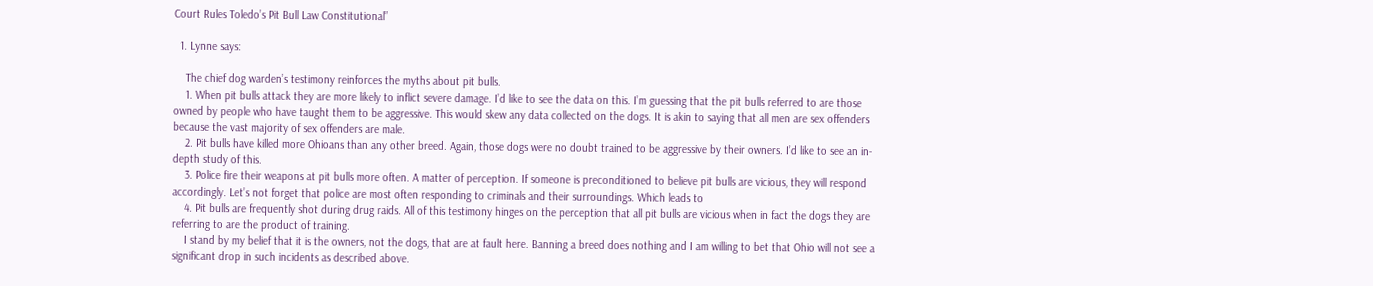Court Rules Toledo’s Pit Bull Law Constitutional”

  1. Lynne says:

    The chief dog warden’s testimony reinforces the myths about pit bulls.
    1. When pit bulls attack they are more likely to inflict severe damage. I’d like to see the data on this. I’m guessing that the pit bulls referred to are those owned by people who have taught them to be aggressive. This would skew any data collected on the dogs. It is akin to saying that all men are sex offenders because the vast majority of sex offenders are male.
    2. Pit bulls have killed more Ohioans than any other breed. Again, those dogs were no doubt trained to be aggressive by their owners. I’d like to see an in-depth study of this.
    3. Police fire their weapons at pit bulls more often. A matter of perception. If someone is preconditioned to believe pit bulls are vicious, they will respond accordingly. Let’s not forget that police are most often responding to criminals and their surroundings. Which leads to
    4. Pit bulls are frequently shot during drug raids. All of this testimony hinges on the perception that all pit bulls are vicious when in fact the dogs they are referring to are the product of training.
    I stand by my belief that it is the owners, not the dogs, that are at fault here. Banning a breed does nothing and I am willing to bet that Ohio will not see a significant drop in such incidents as described above.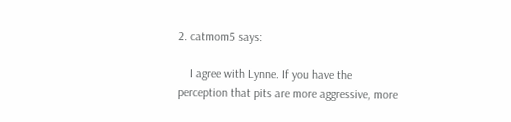2. catmom5 says:

    I agree with Lynne. If you have the perception that pits are more aggressive, more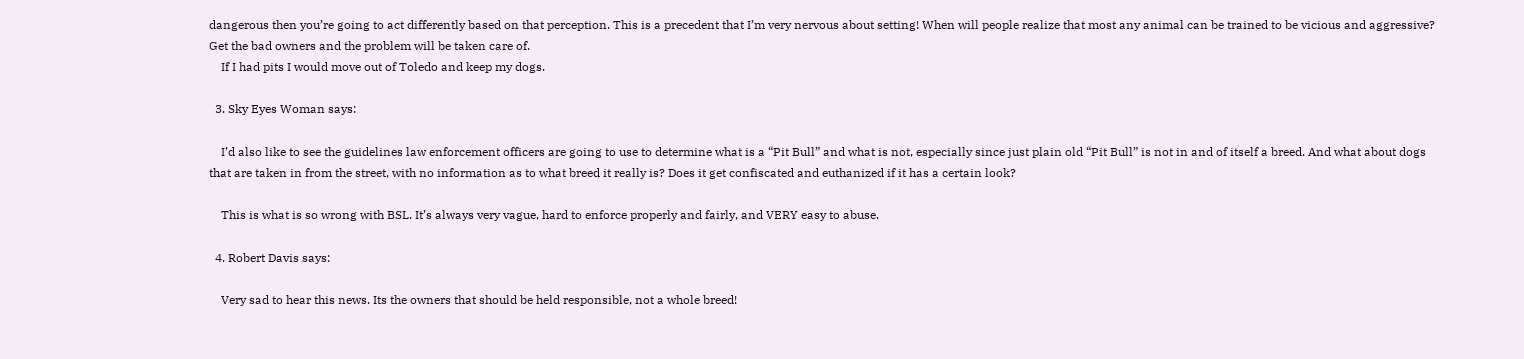dangerous then you’re going to act differently based on that perception. This is a precedent that I’m very nervous about setting! When will people realize that most any animal can be trained to be vicious and aggressive? Get the bad owners and the problem will be taken care of.
    If I had pits I would move out of Toledo and keep my dogs.

  3. Sky Eyes Woman says:

    I’d also like to see the guidelines law enforcement officers are going to use to determine what is a “Pit Bull” and what is not, especially since just plain old “Pit Bull” is not in and of itself a breed. And what about dogs that are taken in from the street, with no information as to what breed it really is? Does it get confiscated and euthanized if it has a certain look?

    This is what is so wrong with BSL. It’s always very vague, hard to enforce properly and fairly, and VERY easy to abuse.

  4. Robert Davis says:

    Very sad to hear this news. Its the owners that should be held responsible, not a whole breed!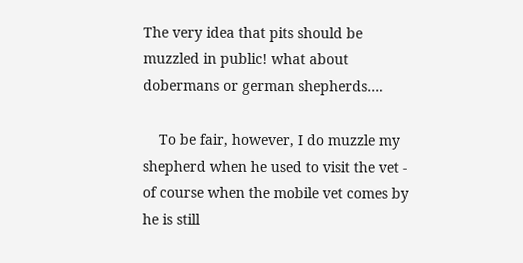The very idea that pits should be muzzled in public! what about dobermans or german shepherds….

    To be fair, however, I do muzzle my shepherd when he used to visit the vet - of course when the mobile vet comes by he is still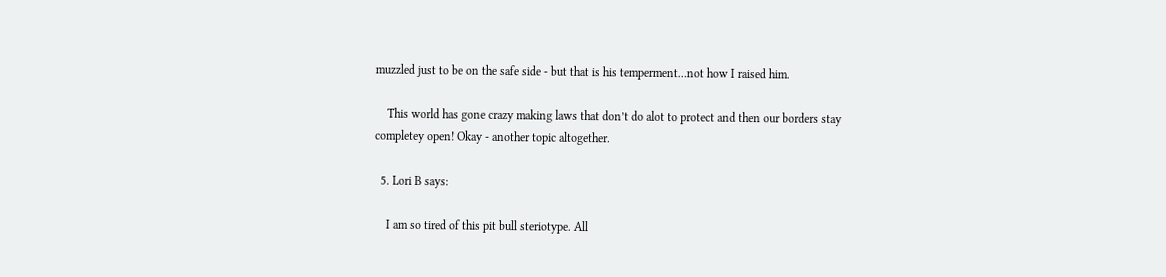muzzled just to be on the safe side - but that is his temperment…not how I raised him.

    This world has gone crazy making laws that don’t do alot to protect and then our borders stay completey open! Okay - another topic altogether.

  5. Lori B says:

    I am so tired of this pit bull steriotype. All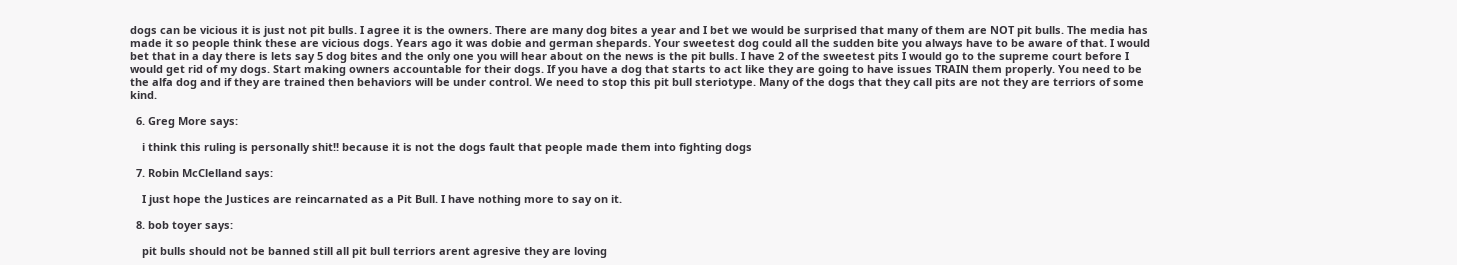dogs can be vicious it is just not pit bulls. I agree it is the owners. There are many dog bites a year and I bet we would be surprised that many of them are NOT pit bulls. The media has made it so people think these are vicious dogs. Years ago it was dobie and german shepards. Your sweetest dog could all the sudden bite you always have to be aware of that. I would bet that in a day there is lets say 5 dog bites and the only one you will hear about on the news is the pit bulls. I have 2 of the sweetest pits I would go to the supreme court before I would get rid of my dogs. Start making owners accountable for their dogs. If you have a dog that starts to act like they are going to have issues TRAIN them properly. You need to be the alfa dog and if they are trained then behaviors will be under control. We need to stop this pit bull steriotype. Many of the dogs that they call pits are not they are terriors of some kind.

  6. Greg More says:

    i think this ruling is personally shit!! because it is not the dogs fault that people made them into fighting dogs

  7. Robin McClelland says:

    I just hope the Justices are reincarnated as a Pit Bull. I have nothing more to say on it.

  8. bob toyer says:

    pit bulls should not be banned still all pit bull terriors arent agresive they are loving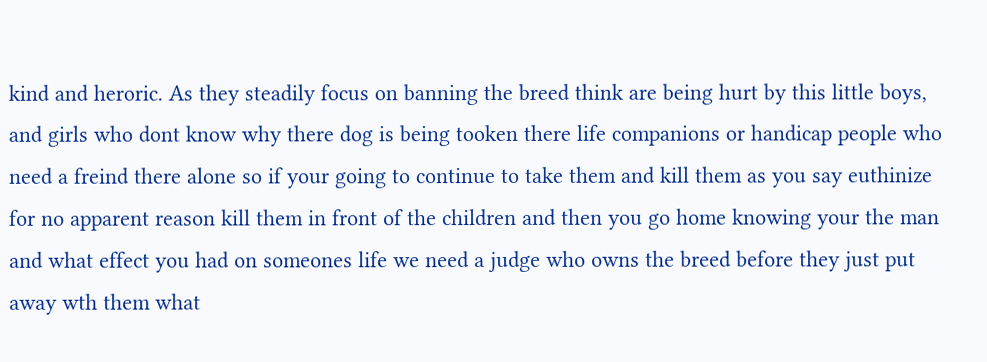kind and heroric. As they steadily focus on banning the breed think are being hurt by this little boys, and girls who dont know why there dog is being tooken there life companions or handicap people who need a freind there alone so if your going to continue to take them and kill them as you say euthinize for no apparent reason kill them in front of the children and then you go home knowing your the man and what effect you had on someones life we need a judge who owns the breed before they just put away wth them what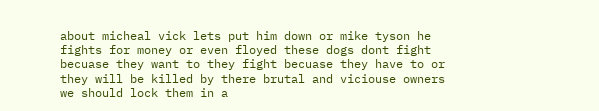about micheal vick lets put him down or mike tyson he fights for money or even floyed these dogs dont fight becuase they want to they fight becuase they have to or they will be killed by there brutal and viciouse owners we should lock them in a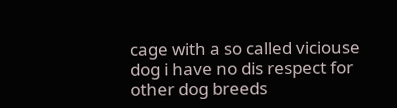cage with a so called viciouse dog i have no dis respect for other dog breeds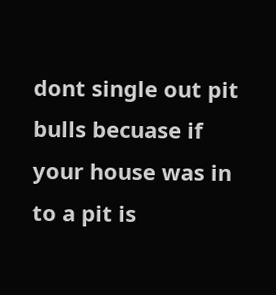dont single out pit bulls becuase if your house was in to a pit is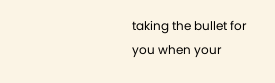taking the bullet for you when your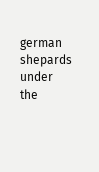german shepards under the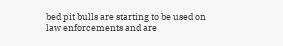bed pit bulls are starting to be used on law enforcements and are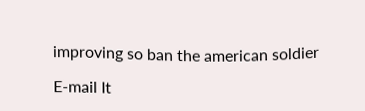improving so ban the american soldier

E-mail It